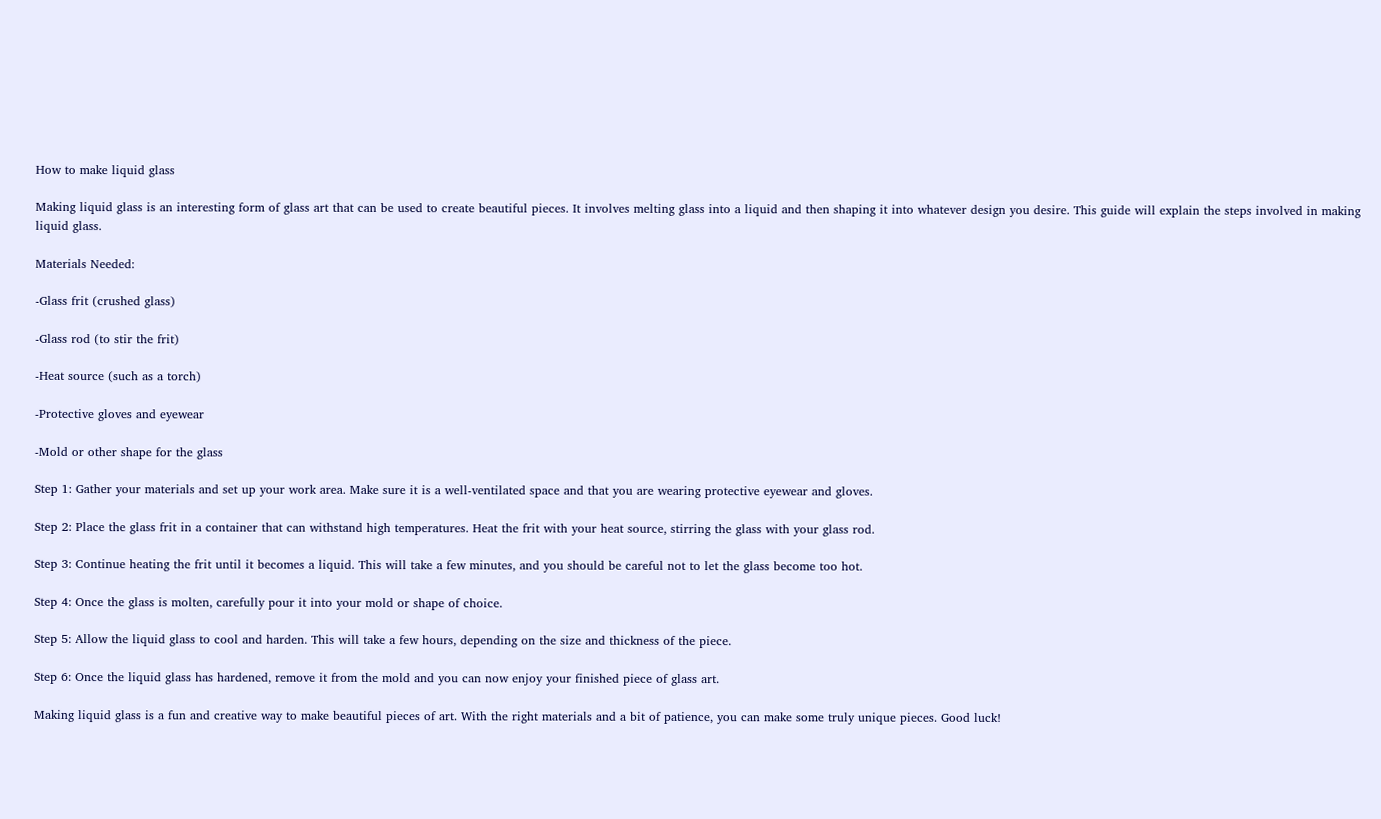How to make liquid glass

Making liquid glass is an interesting form of glass art that can be used to create beautiful pieces. It involves melting glass into a liquid and then shaping it into whatever design you desire. This guide will explain the steps involved in making liquid glass.

Materials Needed:

-Glass frit (crushed glass)

-Glass rod (to stir the frit)

-Heat source (such as a torch)

-Protective gloves and eyewear

-Mold or other shape for the glass

Step 1: Gather your materials and set up your work area. Make sure it is a well-ventilated space and that you are wearing protective eyewear and gloves.

Step 2: Place the glass frit in a container that can withstand high temperatures. Heat the frit with your heat source, stirring the glass with your glass rod.

Step 3: Continue heating the frit until it becomes a liquid. This will take a few minutes, and you should be careful not to let the glass become too hot.

Step 4: Once the glass is molten, carefully pour it into your mold or shape of choice.

Step 5: Allow the liquid glass to cool and harden. This will take a few hours, depending on the size and thickness of the piece.

Step 6: Once the liquid glass has hardened, remove it from the mold and you can now enjoy your finished piece of glass art.

Making liquid glass is a fun and creative way to make beautiful pieces of art. With the right materials and a bit of patience, you can make some truly unique pieces. Good luck!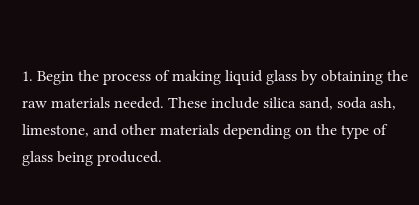1. Begin the process of making liquid glass by obtaining the raw materials needed. These include silica sand, soda ash, limestone, and other materials depending on the type of glass being produced.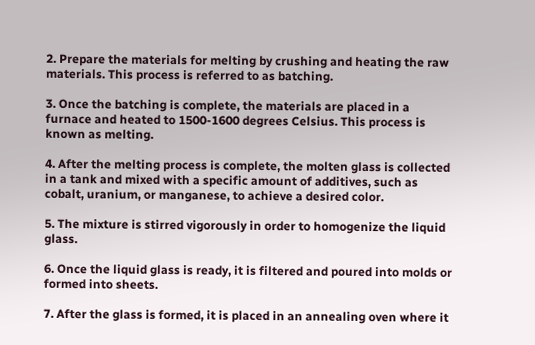2. Prepare the materials for melting by crushing and heating the raw materials. This process is referred to as batching.

3. Once the batching is complete, the materials are placed in a furnace and heated to 1500-1600 degrees Celsius. This process is known as melting.

4. After the melting process is complete, the molten glass is collected in a tank and mixed with a specific amount of additives, such as cobalt, uranium, or manganese, to achieve a desired color.

5. The mixture is stirred vigorously in order to homogenize the liquid glass.

6. Once the liquid glass is ready, it is filtered and poured into molds or formed into sheets.

7. After the glass is formed, it is placed in an annealing oven where it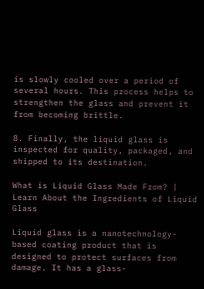is slowly cooled over a period of several hours. This process helps to strengthen the glass and prevent it from becoming brittle.

8. Finally, the liquid glass is inspected for quality, packaged, and shipped to its destination.

What is Liquid Glass Made From? | Learn About the Ingredients of Liquid Glass

Liquid glass is a nanotechnology-based coating product that is designed to protect surfaces from damage. It has a glass-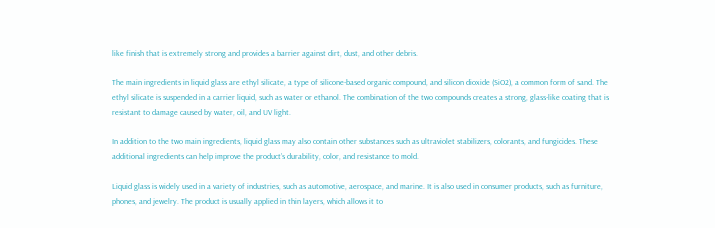like finish that is extremely strong and provides a barrier against dirt, dust, and other debris.

The main ingredients in liquid glass are ethyl silicate, a type of silicone-based organic compound, and silicon dioxide (SiO2), a common form of sand. The ethyl silicate is suspended in a carrier liquid, such as water or ethanol. The combination of the two compounds creates a strong, glass-like coating that is resistant to damage caused by water, oil, and UV light.

In addition to the two main ingredients, liquid glass may also contain other substances such as ultraviolet stabilizers, colorants, and fungicides. These additional ingredients can help improve the product’s durability, color, and resistance to mold.

Liquid glass is widely used in a variety of industries, such as automotive, aerospace, and marine. It is also used in consumer products, such as furniture, phones, and jewelry. The product is usually applied in thin layers, which allows it to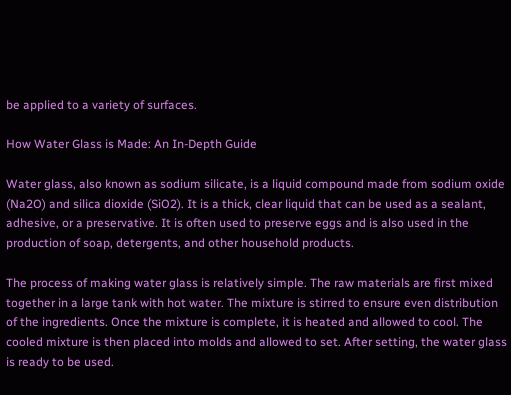be applied to a variety of surfaces.

How Water Glass is Made: An In-Depth Guide

Water glass, also known as sodium silicate, is a liquid compound made from sodium oxide (Na2O) and silica dioxide (SiO2). It is a thick, clear liquid that can be used as a sealant, adhesive, or a preservative. It is often used to preserve eggs and is also used in the production of soap, detergents, and other household products.

The process of making water glass is relatively simple. The raw materials are first mixed together in a large tank with hot water. The mixture is stirred to ensure even distribution of the ingredients. Once the mixture is complete, it is heated and allowed to cool. The cooled mixture is then placed into molds and allowed to set. After setting, the water glass is ready to be used.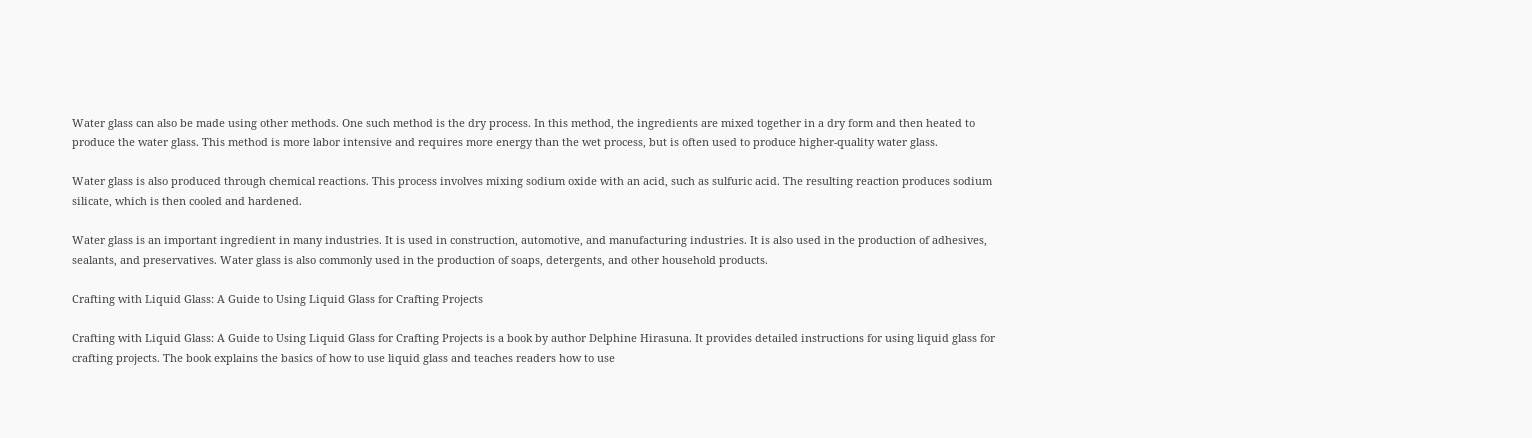Water glass can also be made using other methods. One such method is the dry process. In this method, the ingredients are mixed together in a dry form and then heated to produce the water glass. This method is more labor intensive and requires more energy than the wet process, but is often used to produce higher-quality water glass.

Water glass is also produced through chemical reactions. This process involves mixing sodium oxide with an acid, such as sulfuric acid. The resulting reaction produces sodium silicate, which is then cooled and hardened.

Water glass is an important ingredient in many industries. It is used in construction, automotive, and manufacturing industries. It is also used in the production of adhesives, sealants, and preservatives. Water glass is also commonly used in the production of soaps, detergents, and other household products.

Crafting with Liquid Glass: A Guide to Using Liquid Glass for Crafting Projects

Crafting with Liquid Glass: A Guide to Using Liquid Glass for Crafting Projects is a book by author Delphine Hirasuna. It provides detailed instructions for using liquid glass for crafting projects. The book explains the basics of how to use liquid glass and teaches readers how to use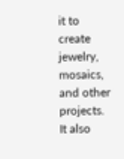it to create jewelry, mosaics, and other projects. It also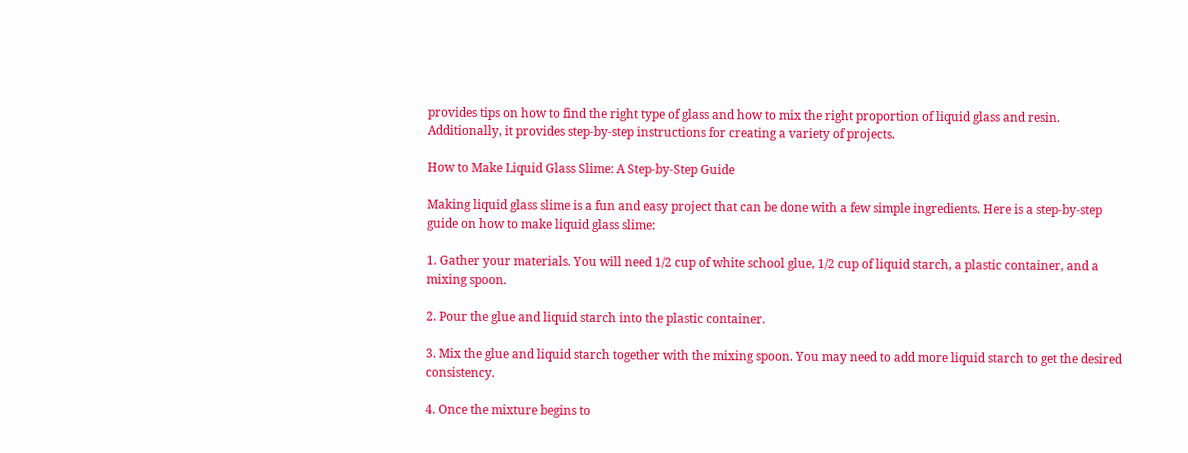provides tips on how to find the right type of glass and how to mix the right proportion of liquid glass and resin. Additionally, it provides step-by-step instructions for creating a variety of projects.

How to Make Liquid Glass Slime: A Step-by-Step Guide

Making liquid glass slime is a fun and easy project that can be done with a few simple ingredients. Here is a step-by-step guide on how to make liquid glass slime:

1. Gather your materials. You will need 1/2 cup of white school glue, 1/2 cup of liquid starch, a plastic container, and a mixing spoon.

2. Pour the glue and liquid starch into the plastic container.

3. Mix the glue and liquid starch together with the mixing spoon. You may need to add more liquid starch to get the desired consistency.

4. Once the mixture begins to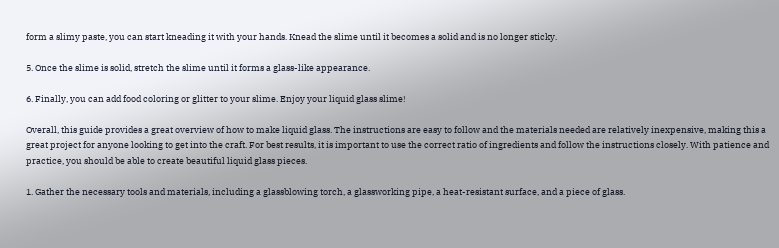form a slimy paste, you can start kneading it with your hands. Knead the slime until it becomes a solid and is no longer sticky.

5. Once the slime is solid, stretch the slime until it forms a glass-like appearance.

6. Finally, you can add food coloring or glitter to your slime. Enjoy your liquid glass slime!

Overall, this guide provides a great overview of how to make liquid glass. The instructions are easy to follow and the materials needed are relatively inexpensive, making this a great project for anyone looking to get into the craft. For best results, it is important to use the correct ratio of ingredients and follow the instructions closely. With patience and practice, you should be able to create beautiful liquid glass pieces.

1. Gather the necessary tools and materials, including a glassblowing torch, a glassworking pipe, a heat-resistant surface, and a piece of glass.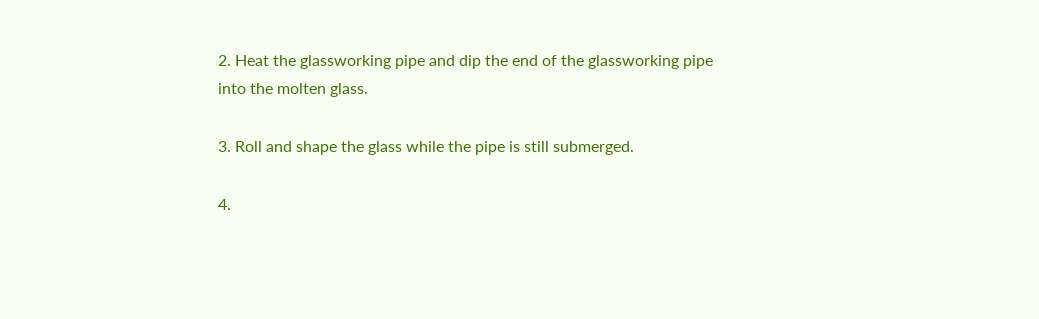2. Heat the glassworking pipe and dip the end of the glassworking pipe into the molten glass.

3. Roll and shape the glass while the pipe is still submerged.

4.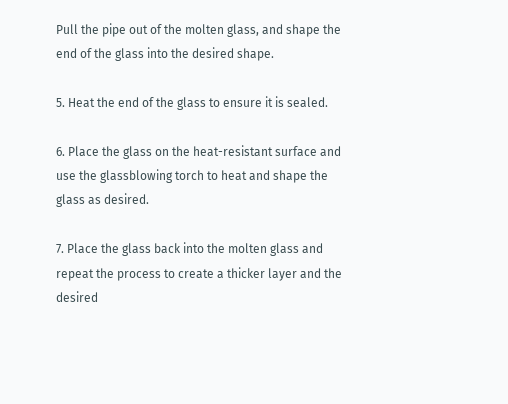Pull the pipe out of the molten glass, and shape the end of the glass into the desired shape.

5. Heat the end of the glass to ensure it is sealed.

6. Place the glass on the heat-resistant surface and use the glassblowing torch to heat and shape the glass as desired.

7. Place the glass back into the molten glass and repeat the process to create a thicker layer and the desired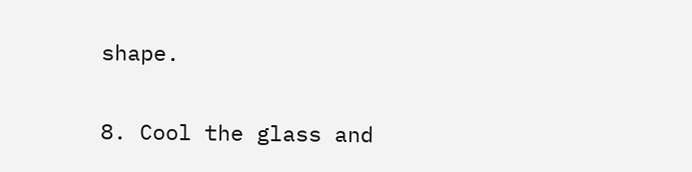shape.

8. Cool the glass and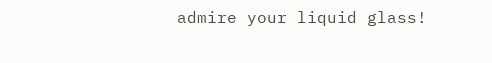admire your liquid glass!